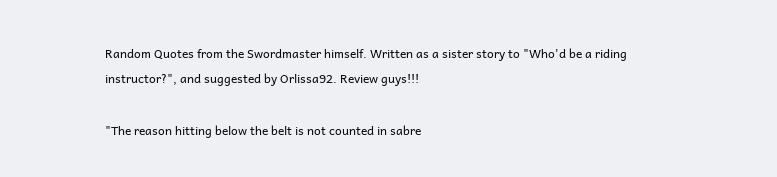Random Quotes from the Swordmaster himself. Written as a sister story to "Who'd be a riding instructor?", and suggested by Orlissa92. Review guys!!!

"The reason hitting below the belt is not counted in sabre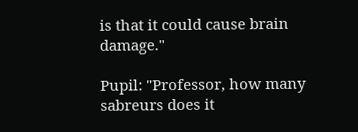is that it could cause brain damage."

Pupil: "Professor, how many sabreurs does it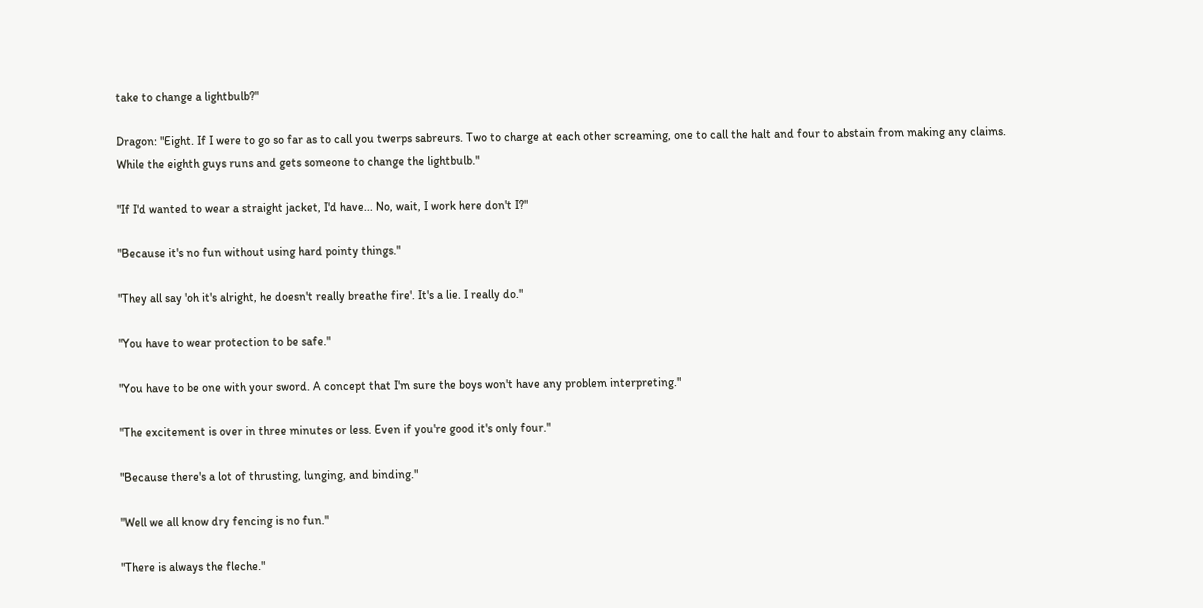take to change a lightbulb?"

Dragon: "Eight. If I were to go so far as to call you twerps sabreurs. Two to charge at each other screaming, one to call the halt and four to abstain from making any claims. While the eighth guys runs and gets someone to change the lightbulb."

"If I'd wanted to wear a straight jacket, I'd have... No, wait, I work here don't I?"

"Because it's no fun without using hard pointy things."

"They all say 'oh it's alright, he doesn't really breathe fire'. It's a lie. I really do."

"You have to wear protection to be safe."

"You have to be one with your sword. A concept that I'm sure the boys won't have any problem interpreting."

"The excitement is over in three minutes or less. Even if you're good it's only four."

"Because there's a lot of thrusting, lunging, and binding."

"Well we all know dry fencing is no fun."

"There is always the fleche."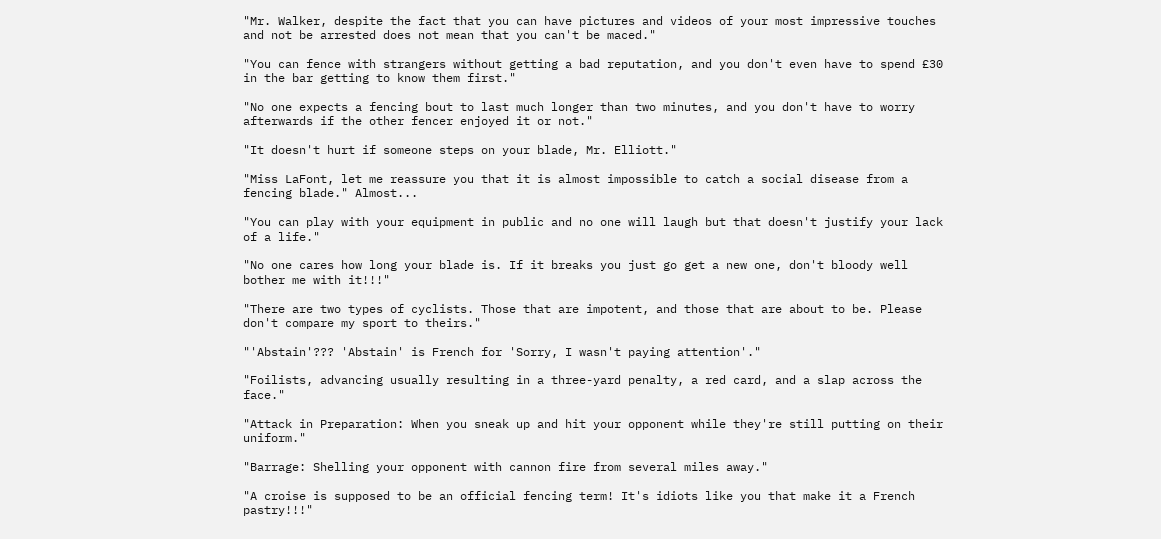"Mr. Walker, despite the fact that you can have pictures and videos of your most impressive touches and not be arrested does not mean that you can't be maced."

"You can fence with strangers without getting a bad reputation, and you don't even have to spend £30 in the bar getting to know them first."

"No one expects a fencing bout to last much longer than two minutes, and you don't have to worry afterwards if the other fencer enjoyed it or not."

"It doesn't hurt if someone steps on your blade, Mr. Elliott."

"Miss LaFont, let me reassure you that it is almost impossible to catch a social disease from a fencing blade." Almost...

"You can play with your equipment in public and no one will laugh but that doesn't justify your lack of a life."

"No one cares how long your blade is. If it breaks you just go get a new one, don't bloody well bother me with it!!!"

"There are two types of cyclists. Those that are impotent, and those that are about to be. Please don't compare my sport to theirs."

"'Abstain'??? 'Abstain' is French for 'Sorry, I wasn't paying attention'."

"Foilists, advancing usually resulting in a three-yard penalty, a red card, and a slap across the face."

"Attack in Preparation: When you sneak up and hit your opponent while they're still putting on their uniform."

"Barrage: Shelling your opponent with cannon fire from several miles away."

"A croise is supposed to be an official fencing term! It's idiots like you that make it a French pastry!!!"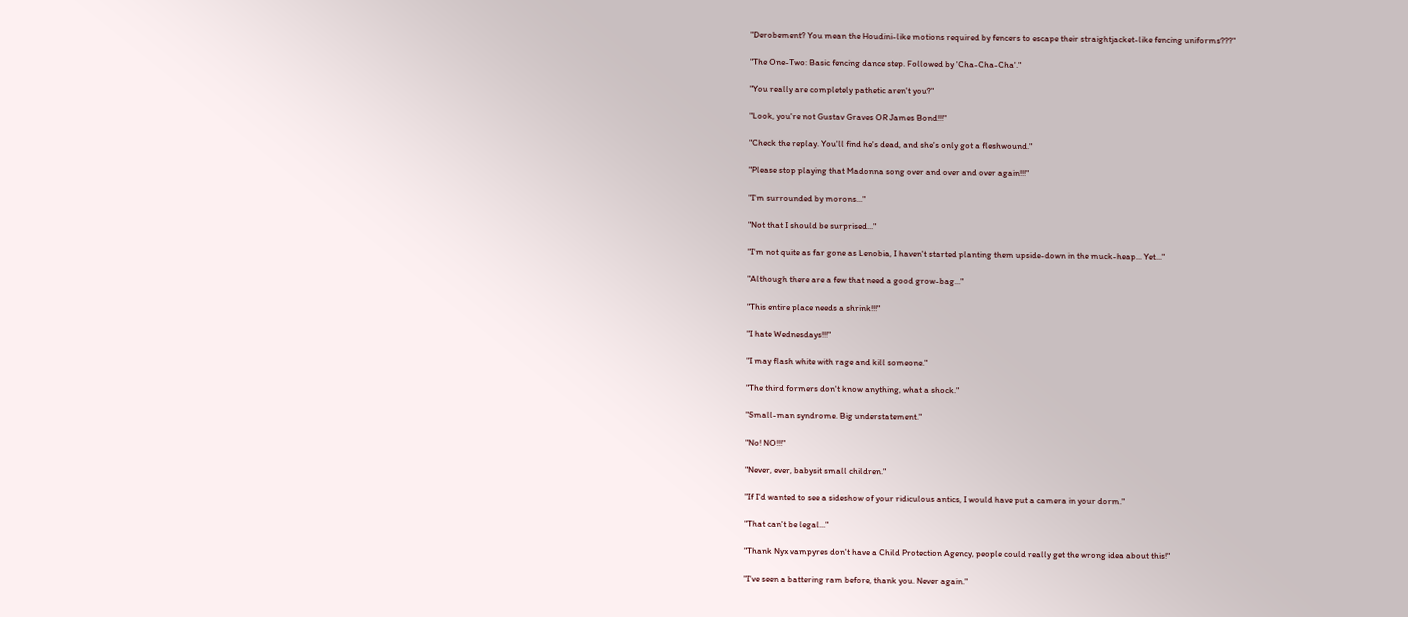"Derobement? You mean the Houdini-like motions required by fencers to escape their straightjacket-like fencing uniforms???"

"The One-Two: Basic fencing dance step. Followed by 'Cha-Cha-Cha'."

"You really are completely pathetic aren't you?"

"Look, you're not Gustav Graves OR James Bond!!!"

"Check the replay. You'll find he's dead, and she's only got a fleshwound."

"Please stop playing that Madonna song over and over and over again!!!"

"I'm surrounded by morons..."

"Not that I should be surprised..."

"I'm not quite as far gone as Lenobia, I haven't started planting them upside-down in the muck-heap... Yet..."

"Although there are a few that need a good grow-bag..."

"This entire place needs a shrink!!!"

"I hate Wednesdays!!!"

"I may flash white with rage and kill someone."

"The third formers don't know anything, what a shock."

"Small-man syndrome. Big understatement."

"No! NO!!!"

"Never, ever, babysit small children."

"If I'd wanted to see a sideshow of your ridiculous antics, I would have put a camera in your dorm."

"That can't be legal..."

"Thank Nyx vampyres don't have a Child Protection Agency, people could really get the wrong idea about this!"

"I've seen a battering ram before, thank you. Never again."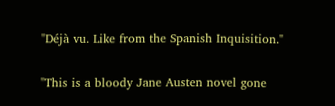"Déjà vu. Like from the Spanish Inquisition."

"This is a bloody Jane Austen novel gone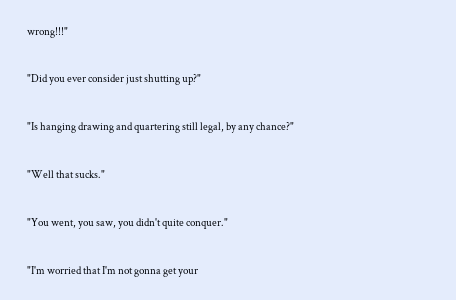wrong!!!"

"Did you ever consider just shutting up?"

"Is hanging drawing and quartering still legal, by any chance?"

"Well that sucks."

"You went, you saw, you didn't quite conquer."

"I'm worried that I'm not gonna get your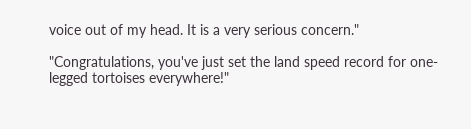voice out of my head. It is a very serious concern."

"Congratulations, you've just set the land speed record for one-legged tortoises everywhere!"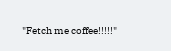"Fetch me coffee!!!!!"